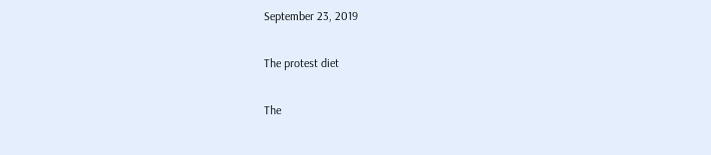September 23, 2019

The protest diet

The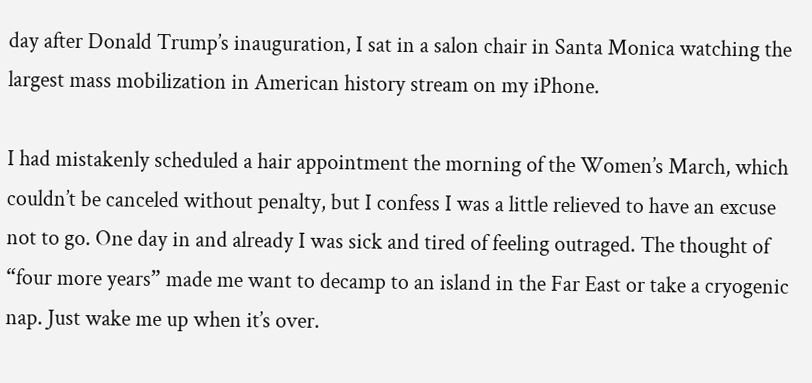day after Donald Trump’s inauguration, I sat in a salon chair in Santa Monica watching the largest mass mobilization in American history stream on my iPhone.

I had mistakenly scheduled a hair appointment the morning of the Women’s March, which couldn’t be canceled without penalty, but I confess I was a little relieved to have an excuse not to go. One day in and already I was sick and tired of feeling outraged. The thought of “four more years” made me want to decamp to an island in the Far East or take a cryogenic nap. Just wake me up when it’s over.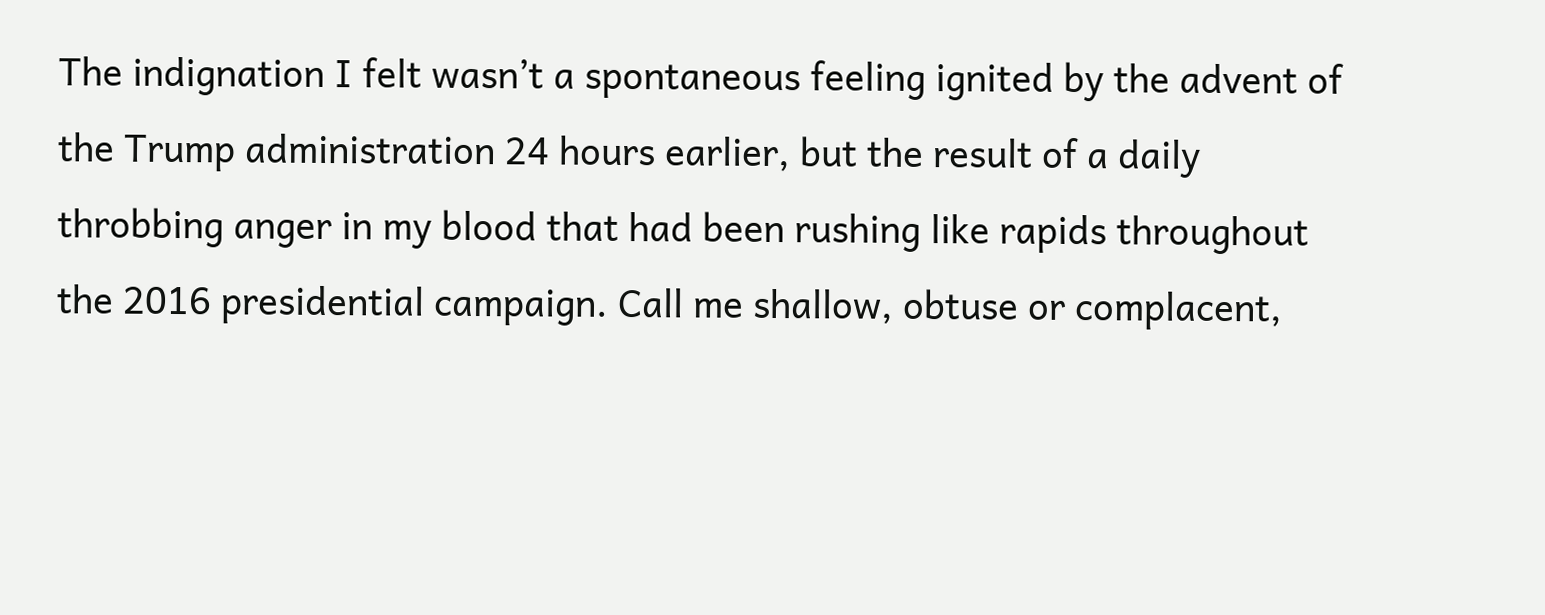The indignation I felt wasn’t a spontaneous feeling ignited by the advent of the Trump administration 24 hours earlier, but the result of a daily throbbing anger in my blood that had been rushing like rapids throughout the 2016 presidential campaign. Call me shallow, obtuse or complacent,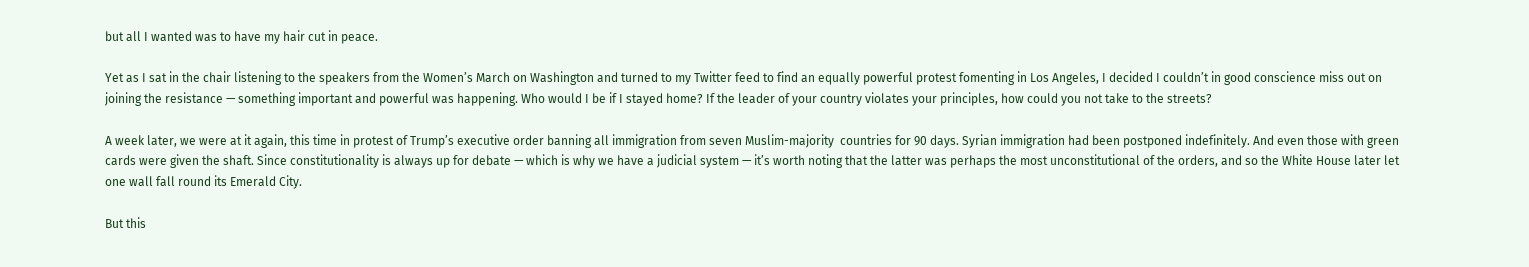but all I wanted was to have my hair cut in peace.

Yet as I sat in the chair listening to the speakers from the Women’s March on Washington and turned to my Twitter feed to find an equally powerful protest fomenting in Los Angeles, I decided I couldn’t in good conscience miss out on joining the resistance — something important and powerful was happening. Who would I be if I stayed home? If the leader of your country violates your principles, how could you not take to the streets?

A week later, we were at it again, this time in protest of Trump’s executive order banning all immigration from seven Muslim-majority  countries for 90 days. Syrian immigration had been postponed indefinitely. And even those with green cards were given the shaft. Since constitutionality is always up for debate — which is why we have a judicial system — it’s worth noting that the latter was perhaps the most unconstitutional of the orders, and so the White House later let one wall fall round its Emerald City.

But this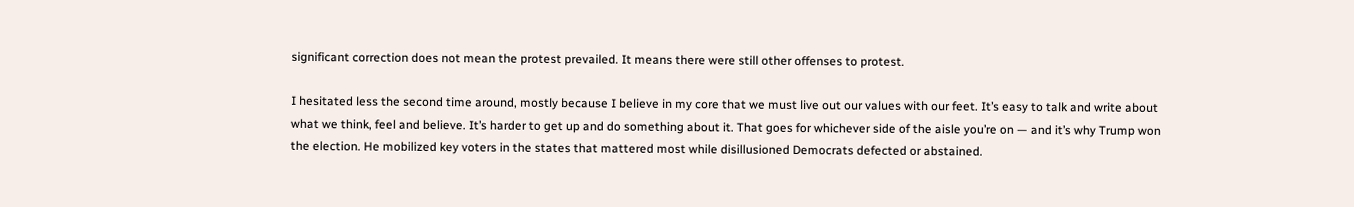significant correction does not mean the protest prevailed. It means there were still other offenses to protest.

I hesitated less the second time around, mostly because I believe in my core that we must live out our values with our feet. It’s easy to talk and write about what we think, feel and believe. It’s harder to get up and do something about it. That goes for whichever side of the aisle you’re on — and it’s why Trump won the election. He mobilized key voters in the states that mattered most while disillusioned Democrats defected or abstained.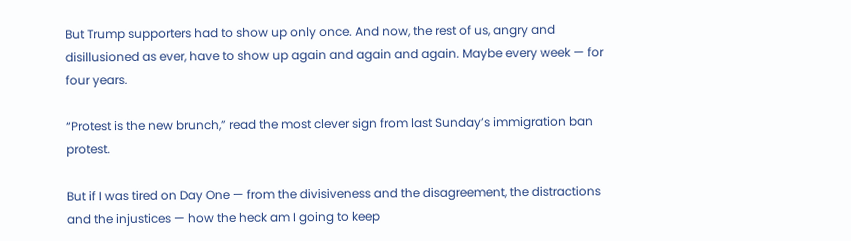But Trump supporters had to show up only once. And now, the rest of us, angry and disillusioned as ever, have to show up again and again and again. Maybe every week — for four years.

“Protest is the new brunch,” read the most clever sign from last Sunday’s immigration ban protest.

But if I was tired on Day One — from the divisiveness and the disagreement, the distractions and the injustices — how the heck am I going to keep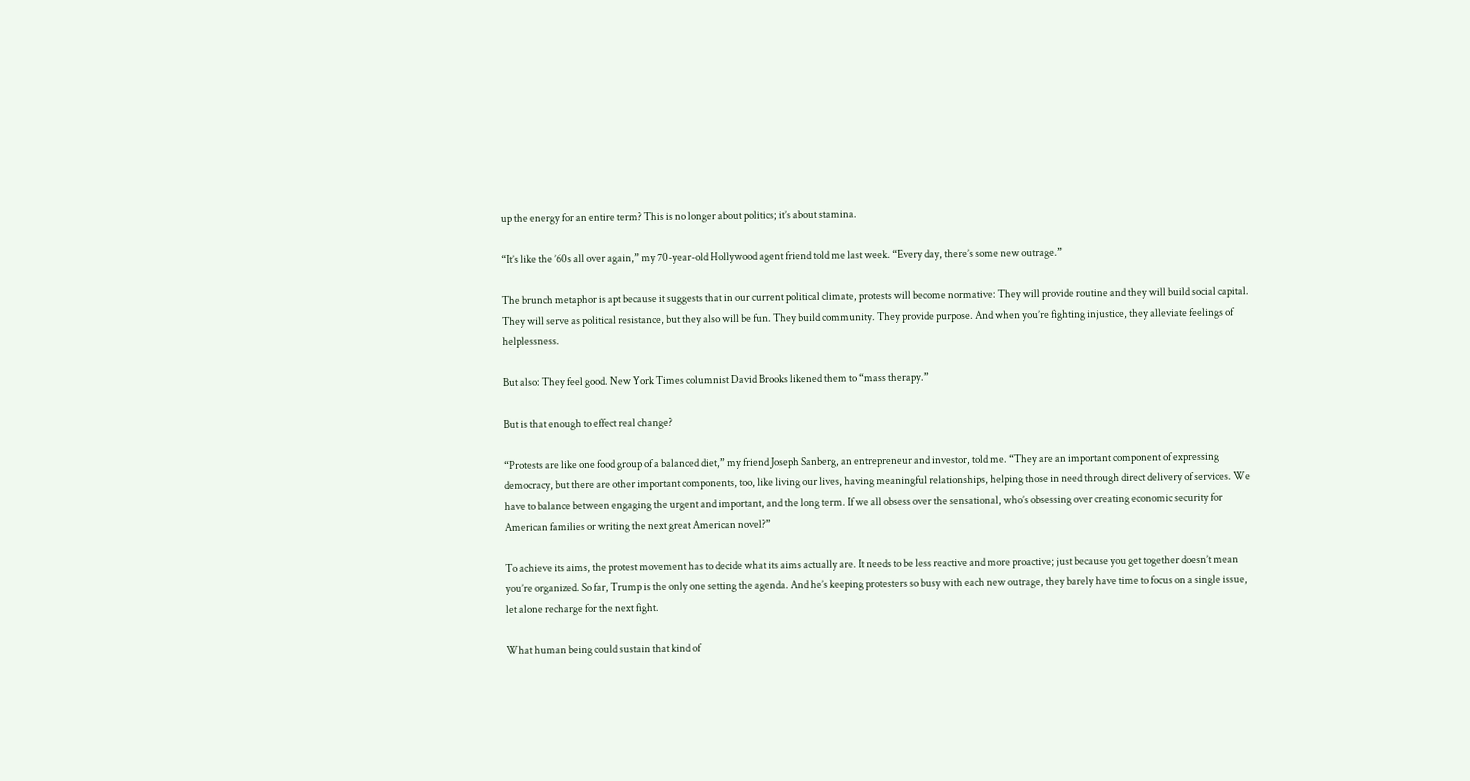up the energy for an entire term? This is no longer about politics; it’s about stamina.

“It’s like the ’60s all over again,” my 70-year-old Hollywood agent friend told me last week. “Every day, there’s some new outrage.”

The brunch metaphor is apt because it suggests that in our current political climate, protests will become normative: They will provide routine and they will build social capital. They will serve as political resistance, but they also will be fun. They build community. They provide purpose. And when you’re fighting injustice, they alleviate feelings of helplessness.

But also: They feel good. New York Times columnist David Brooks likened them to “mass therapy.”

But is that enough to effect real change?

“Protests are like one food group of a balanced diet,” my friend Joseph Sanberg, an entrepreneur and investor, told me. “They are an important component of expressing democracy, but there are other important components, too, like living our lives, having meaningful relationships, helping those in need through direct delivery of services. We have to balance between engaging the urgent and important, and the long term. If we all obsess over the sensational, who’s obsessing over creating economic security for American families or writing the next great American novel?”

To achieve its aims, the protest movement has to decide what its aims actually are. It needs to be less reactive and more proactive; just because you get together doesn’t mean you’re organized. So far, Trump is the only one setting the agenda. And he’s keeping protesters so busy with each new outrage, they barely have time to focus on a single issue, let alone recharge for the next fight.

What human being could sustain that kind of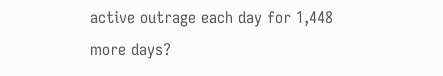active outrage each day for 1,448 more days?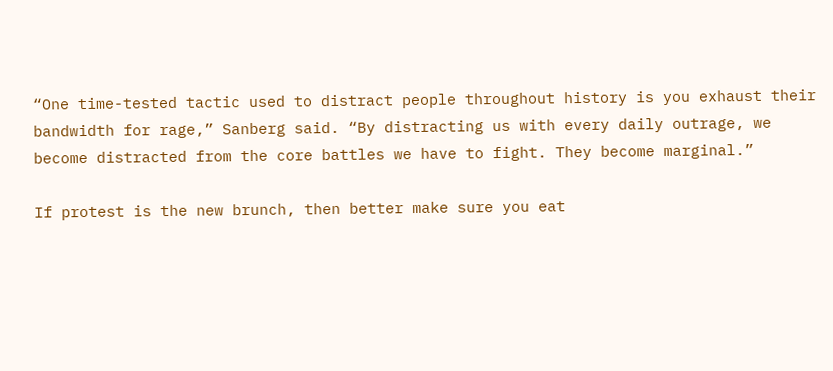“One time-tested tactic used to distract people throughout history is you exhaust their bandwidth for rage,” Sanberg said. “By distracting us with every daily outrage, we become distracted from the core battles we have to fight. They become marginal.”

If protest is the new brunch, then better make sure you eat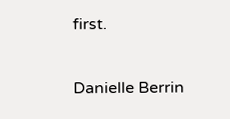first.

Danielle Berrin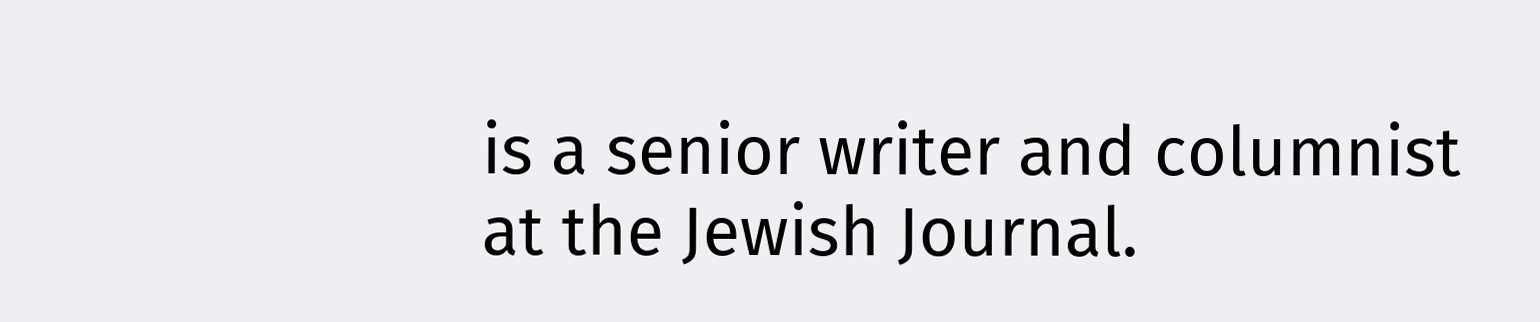is a senior writer and columnist at the Jewish Journal.